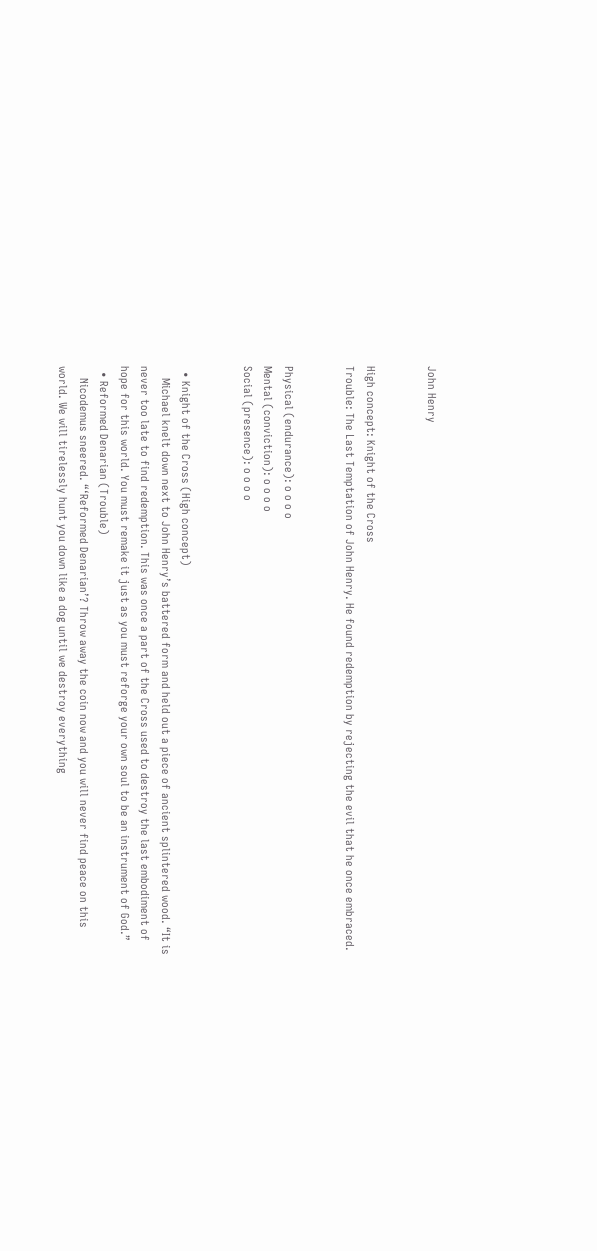John Henry


High concept: Knight of the Cross
Trouble: The Last Temptation of John Henry. He found redemption by rejecting the evil that he once embraced.


Physical (endurance): o o o o
Mental (conviction): o o o o
Social (presence): o o o o


  • Knight of the Cross (High concept)
    Michael knelt down next to John Henry’s battered form and held out a piece of ancient splintered wood. “It is never too late to find redemption. This was once a part of the Cross used to destroy the last embodiment of hope for this world. You must remake it just as you must reforge your own soul to be an instrument of God.”
  • Reformed Denarian (Trouble)
    Nicodemus sneered. “‘Reformed Denarian’? Throw away the coin now and you will never find peace on this world. We will tirelessly hunt you down like a dog until we destroy everything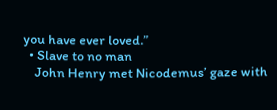you have ever loved.”
  • Slave to no man
    John Henry met Nicodemus’ gaze with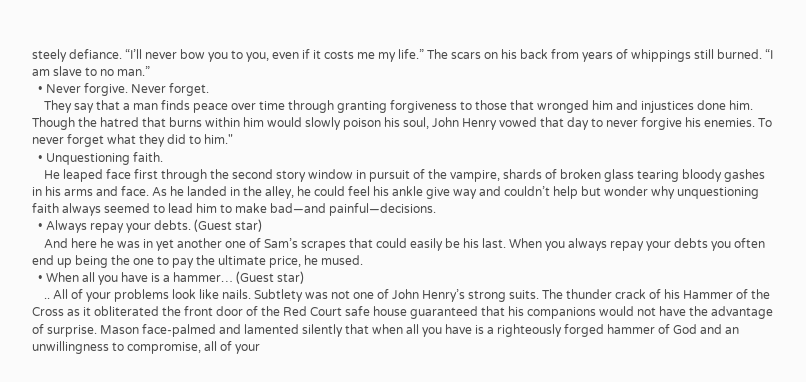steely defiance. “I’ll never bow you to you, even if it costs me my life.” The scars on his back from years of whippings still burned. “I am slave to no man.”
  • Never forgive. Never forget.
    They say that a man finds peace over time through granting forgiveness to those that wronged him and injustices done him. Though the hatred that burns within him would slowly poison his soul, John Henry vowed that day to never forgive his enemies. To never forget what they did to him."
  • Unquestioning faith.
    He leaped face first through the second story window in pursuit of the vampire, shards of broken glass tearing bloody gashes in his arms and face. As he landed in the alley, he could feel his ankle give way and couldn’t help but wonder why unquestioning faith always seemed to lead him to make bad—and painful—decisions.
  • Always repay your debts. (Guest star)
    And here he was in yet another one of Sam’s scrapes that could easily be his last. When you always repay your debts you often end up being the one to pay the ultimate price, he mused.
  • When all you have is a hammer… (Guest star)
    .. All of your problems look like nails. Subtlety was not one of John Henry’s strong suits. The thunder crack of his Hammer of the Cross as it obliterated the front door of the Red Court safe house guaranteed that his companions would not have the advantage of surprise. Mason face-palmed and lamented silently that when all you have is a righteously forged hammer of God and an unwillingness to compromise, all of your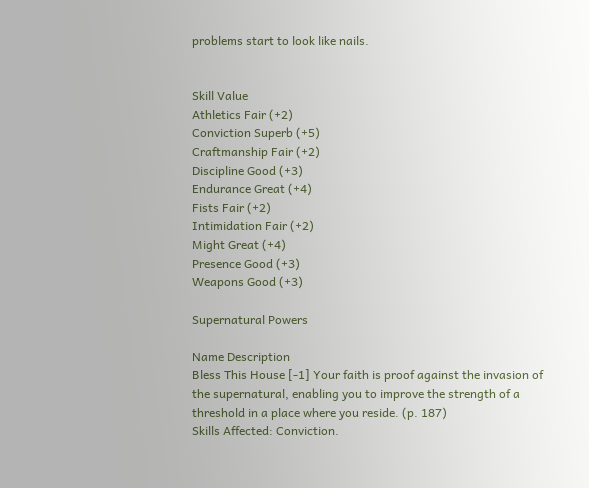problems start to look like nails.


Skill Value
Athletics Fair (+2)
Conviction Superb (+5)
Craftmanship Fair (+2)
Discipline Good (+3)
Endurance Great (+4)
Fists Fair (+2)
Intimidation Fair (+2)
Might Great (+4)
Presence Good (+3)
Weapons Good (+3)

Supernatural Powers

Name Description
Bless This House [-1] Your faith is proof against the invasion of the supernatural, enabling you to improve the strength of a threshold in a place where you reside. (p. 187)
Skills Affected: Conviction.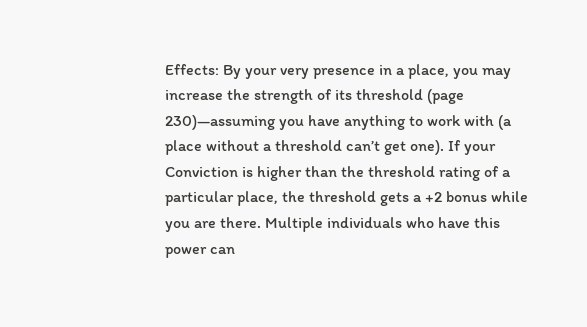Effects: By your very presence in a place, you may increase the strength of its threshold (page 230)—assuming you have anything to work with (a place without a threshold can’t get one). If your Conviction is higher than the threshold rating of a particular place, the threshold gets a +2 bonus while you are there. Multiple individuals who have this power can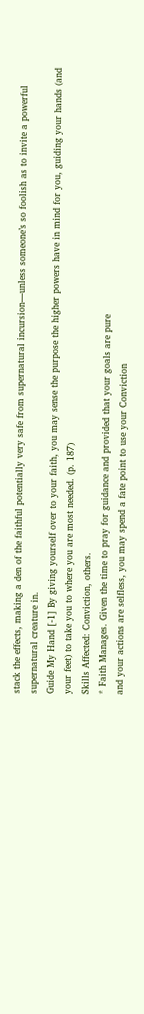stack the effects, making a den of the faithful potentially very safe from supernatural incursion—unless someone’s so foolish as to invite a powerful supernatural creature in.
Guide My Hand [-1] By giving yourself over to your faith, you may sense the purpose the higher powers have in mind for you, guiding your hands (and your feet) to take you to where you are most needed. (p. 187)
Skills Affected: Conviction, others.
* Faith Manages. Given the time to pray for guidance and provided that your goals are pure
and your actions are selfless, you may spend a fate point to use your Conviction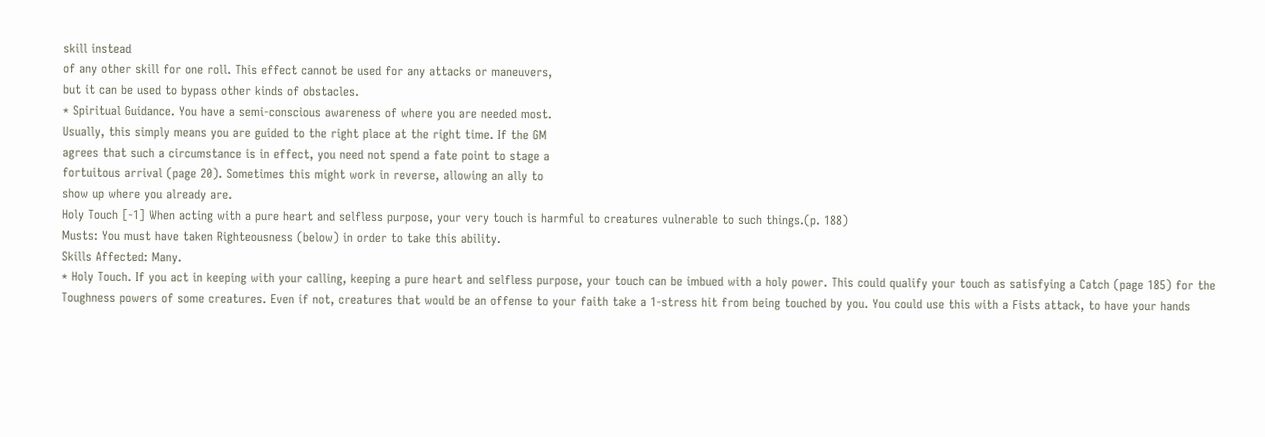skill instead
of any other skill for one roll. This effect cannot be used for any attacks or maneuvers,
but it can be used to bypass other kinds of obstacles.
* Spiritual Guidance. You have a semi-conscious awareness of where you are needed most.
Usually, this simply means you are guided to the right place at the right time. If the GM
agrees that such a circumstance is in effect, you need not spend a fate point to stage a
fortuitous arrival (page 20). Sometimes this might work in reverse, allowing an ally to
show up where you already are.
Holy Touch [-1] When acting with a pure heart and selfless purpose, your very touch is harmful to creatures vulnerable to such things.(p. 188)
Musts: You must have taken Righteousness (below) in order to take this ability.
Skills Affected: Many.
* Holy Touch. If you act in keeping with your calling, keeping a pure heart and selfless purpose, your touch can be imbued with a holy power. This could qualify your touch as satisfying a Catch (page 185) for the Toughness powers of some creatures. Even if not, creatures that would be an offense to your faith take a 1-stress hit from being touched by you. You could use this with a Fists attack, to have your hands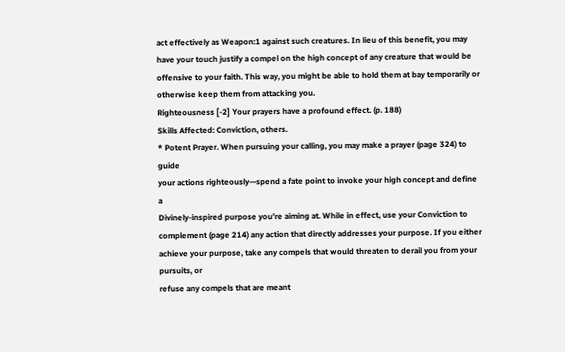act effectively as Weapon:1 against such creatures. In lieu of this benefit, you may have your touch justify a compel on the high concept of any creature that would be offensive to your faith. This way, you might be able to hold them at bay temporarily or otherwise keep them from attacking you.
Righteousness [-2] Your prayers have a profound effect. (p. 188)
Skills Affected: Conviction, others.
* Potent Prayer. When pursuing your calling, you may make a prayer (page 324) to guide
your actions righteously—spend a fate point to invoke your high concept and define a
Divinely-inspired purpose you’re aiming at. While in effect, use your Conviction to
complement (page 214) any action that directly addresses your purpose. If you either achieve your purpose, take any compels that would threaten to derail you from your pursuits, or
refuse any compels that are meant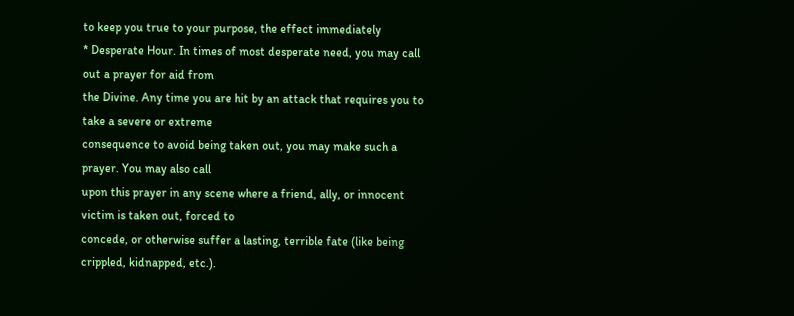to keep you true to your purpose, the effect immediately
* Desperate Hour. In times of most desperate need, you may call out a prayer for aid from
the Divine. Any time you are hit by an attack that requires you to take a severe or extreme
consequence to avoid being taken out, you may make such a prayer. You may also call
upon this prayer in any scene where a friend, ally, or innocent victim is taken out, forced to
concede, or otherwise suffer a lasting, terrible fate (like being crippled, kidnapped, etc.).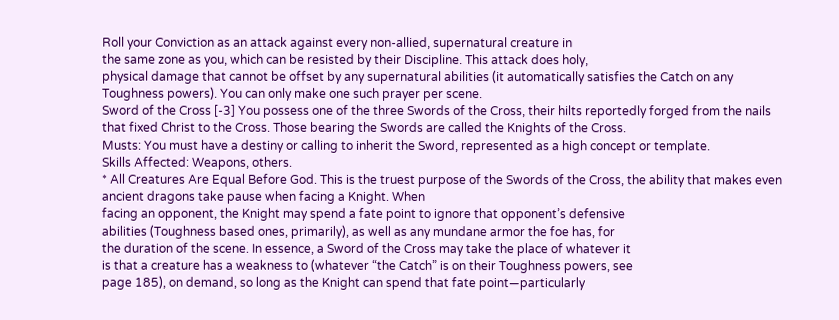Roll your Conviction as an attack against every non-allied, supernatural creature in
the same zone as you, which can be resisted by their Discipline. This attack does holy,
physical damage that cannot be offset by any supernatural abilities (it automatically satisfies the Catch on any Toughness powers). You can only make one such prayer per scene.
Sword of the Cross [-3] You possess one of the three Swords of the Cross, their hilts reportedly forged from the nails that fixed Christ to the Cross. Those bearing the Swords are called the Knights of the Cross.
Musts: You must have a destiny or calling to inherit the Sword, represented as a high concept or template.
Skills Affected: Weapons, others.
* All Creatures Are Equal Before God. This is the truest purpose of the Swords of the Cross, the ability that makes even ancient dragons take pause when facing a Knight. When
facing an opponent, the Knight may spend a fate point to ignore that opponent’s defensive
abilities (Toughness based ones, primarily), as well as any mundane armor the foe has, for
the duration of the scene. In essence, a Sword of the Cross may take the place of whatever it
is that a creature has a weakness to (whatever “the Catch” is on their Toughness powers, see
page 185), on demand, so long as the Knight can spend that fate point—particularly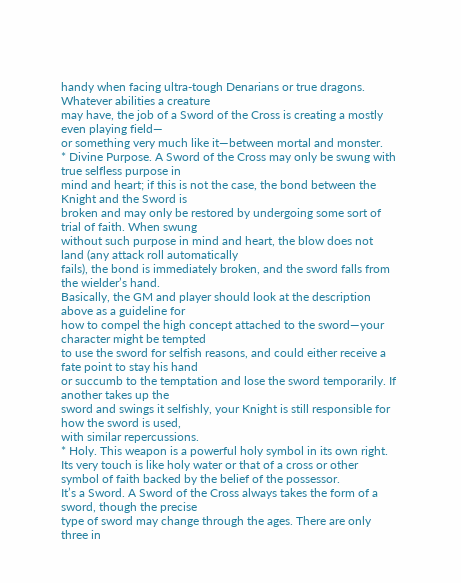handy when facing ultra-tough Denarians or true dragons. Whatever abilities a creature
may have, the job of a Sword of the Cross is creating a mostly even playing field—
or something very much like it—between mortal and monster.
* Divine Purpose. A Sword of the Cross may only be swung with true selfless purpose in
mind and heart; if this is not the case, the bond between the Knight and the Sword is
broken and may only be restored by undergoing some sort of trial of faith. When swung
without such purpose in mind and heart, the blow does not land (any attack roll automatically
fails), the bond is immediately broken, and the sword falls from the wielder’s hand.
Basically, the GM and player should look at the description above as a guideline for
how to compel the high concept attached to the sword—your character might be tempted
to use the sword for selfish reasons, and could either receive a fate point to stay his hand
or succumb to the temptation and lose the sword temporarily. If another takes up the
sword and swings it selfishly, your Knight is still responsible for how the sword is used,
with similar repercussions.
* Holy. This weapon is a powerful holy symbol in its own right. Its very touch is like holy water or that of a cross or other symbol of faith backed by the belief of the possessor.
It’s a Sword. A Sword of the Cross always takes the form of a sword, though the precise
type of sword may change through the ages. There are only three in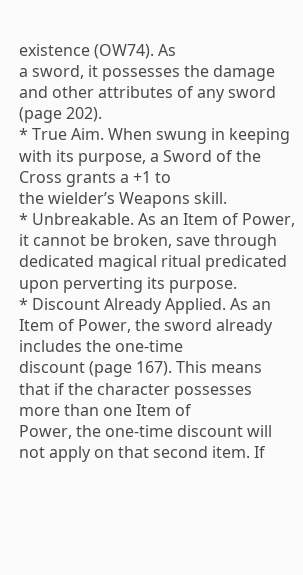existence (OW74). As
a sword, it possesses the damage and other attributes of any sword (page 202).
* True Aim. When swung in keeping with its purpose, a Sword of the Cross grants a +1 to
the wielder’s Weapons skill.
* Unbreakable. As an Item of Power, it cannot be broken, save through dedicated magical ritual predicated upon perverting its purpose.
* Discount Already Applied. As an Item of Power, the sword already includes the one-time
discount (page 167). This means that if the character possesses more than one Item of
Power, the one-time discount will not apply on that second item. If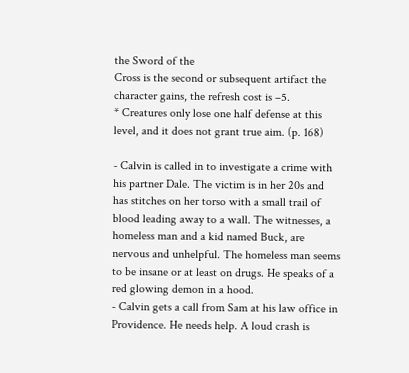the Sword of the
Cross is the second or subsequent artifact the character gains, the refresh cost is –5.
* Creatures only lose one half defense at this level, and it does not grant true aim. (p. 168)

- Calvin is called in to investigate a crime with his partner Dale. The victim is in her 20s and has stitches on her torso with a small trail of blood leading away to a wall. The witnesses, a homeless man and a kid named Buck, are nervous and unhelpful. The homeless man seems to be insane or at least on drugs. He speaks of a red glowing demon in a hood.
- Calvin gets a call from Sam at his law office in Providence. He needs help. A loud crash is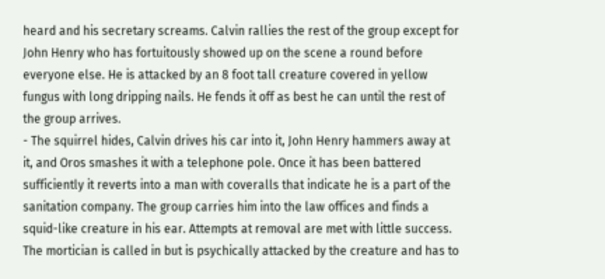heard and his secretary screams. Calvin rallies the rest of the group except for John Henry who has fortuitously showed up on the scene a round before everyone else. He is attacked by an 8 foot tall creature covered in yellow fungus with long dripping nails. He fends it off as best he can until the rest of the group arrives.
- The squirrel hides, Calvin drives his car into it, John Henry hammers away at it, and Oros smashes it with a telephone pole. Once it has been battered sufficiently it reverts into a man with coveralls that indicate he is a part of the sanitation company. The group carries him into the law offices and finds a squid-like creature in his ear. Attempts at removal are met with little success. The mortician is called in but is psychically attacked by the creature and has to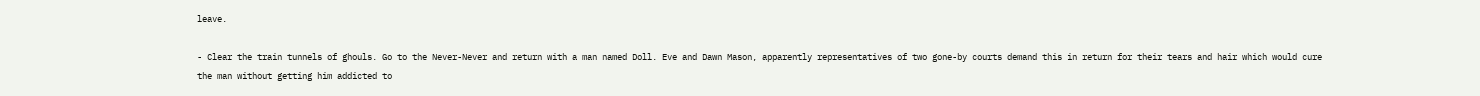leave.

- Clear the train tunnels of ghouls. Go to the Never-Never and return with a man named Doll. Eve and Dawn Mason, apparently representatives of two gone-by courts demand this in return for their tears and hair which would cure the man without getting him addicted to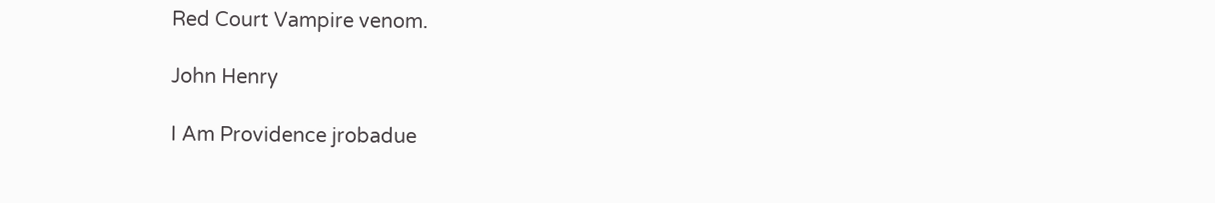Red Court Vampire venom.

John Henry

I Am Providence jrobadue